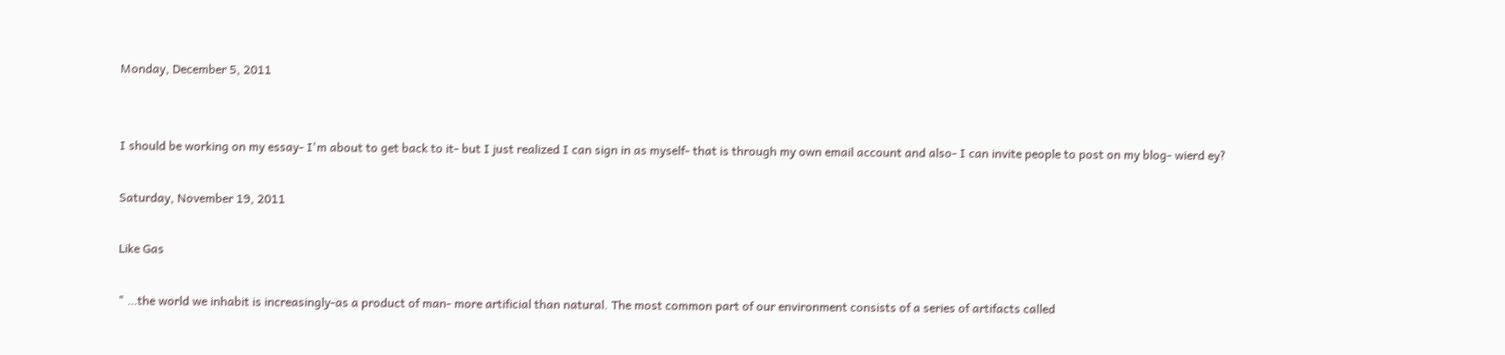Monday, December 5, 2011


I should be working on my essay- I'm about to get back to it- but I just realized I can sign in as myself- that is through my own email account and also- I can invite people to post on my blog- wierd ey?

Saturday, November 19, 2011

Like Gas

" …the world we inhabit is increasingly-as a product of man- more artificial than natural. The most common part of our environment consists of a series of artifacts called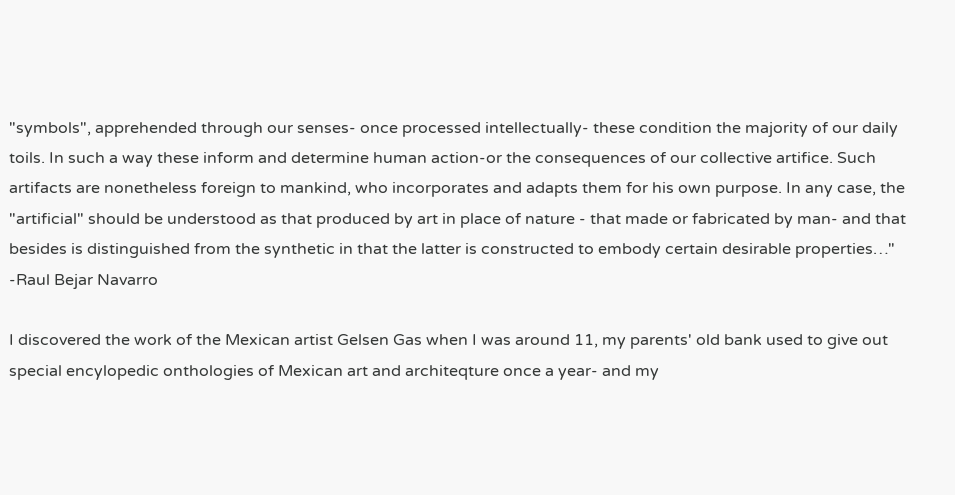"symbols", apprehended through our senses- once processed intellectually- these condition the majority of our daily toils. In such a way these inform and determine human action-or the consequences of our collective artifice. Such artifacts are nonetheless foreign to mankind, who incorporates and adapts them for his own purpose. In any case, the "artificial" should be understood as that produced by art in place of nature - that made or fabricated by man- and that besides is distinguished from the synthetic in that the latter is constructed to embody certain desirable properties…"
-Raul Bejar Navarro

I discovered the work of the Mexican artist Gelsen Gas when I was around 11, my parents' old bank used to give out special encylopedic onthologies of Mexican art and architeqture once a year- and my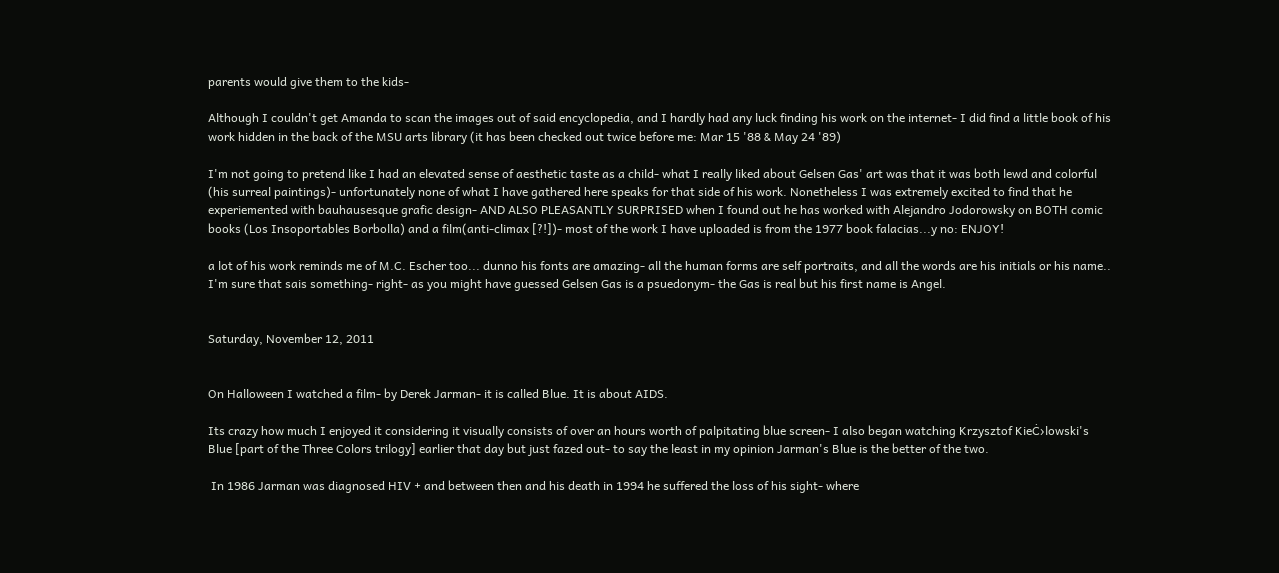parents would give them to the kids-

Although I couldn't get Amanda to scan the images out of said encyclopedia, and I hardly had any luck finding his work on the internet- I did find a little book of his work hidden in the back of the MSU arts library (it has been checked out twice before me: Mar 15 '88 & May 24 '89)

I'm not going to pretend like I had an elevated sense of aesthetic taste as a child- what I really liked about Gelsen Gas' art was that it was both lewd and colorful (his surreal paintings)- unfortunately none of what I have gathered here speaks for that side of his work. Nonetheless I was extremely excited to find that he experiemented with bauhausesque grafic design- AND ALSO PLEASANTLY SURPRISED when I found out he has worked with Alejandro Jodorowsky on BOTH comic books (Los Insoportables Borbolla) and a film(anti-climax [?!])- most of the work I have uploaded is from the 1977 book falacias...y no: ENJOY!

a lot of his work reminds me of M.C. Escher too... dunno his fonts are amazing- all the human forms are self portraits, and all the words are his initials or his name.. I'm sure that sais something- right- as you might have guessed Gelsen Gas is a psuedonym- the Gas is real but his first name is Angel.


Saturday, November 12, 2011


On Halloween I watched a film- by Derek Jarman- it is called Blue. It is about AIDS.

Its crazy how much I enjoyed it considering it visually consists of over an hours worth of palpitating blue screen- I also began watching Krzysztof KieĊ›lowski's Blue [part of the Three Colors trilogy] earlier that day but just fazed out- to say the least in my opinion Jarman's Blue is the better of the two.

 In 1986 Jarman was diagnosed HIV + and between then and his death in 1994 he suffered the loss of his sight- where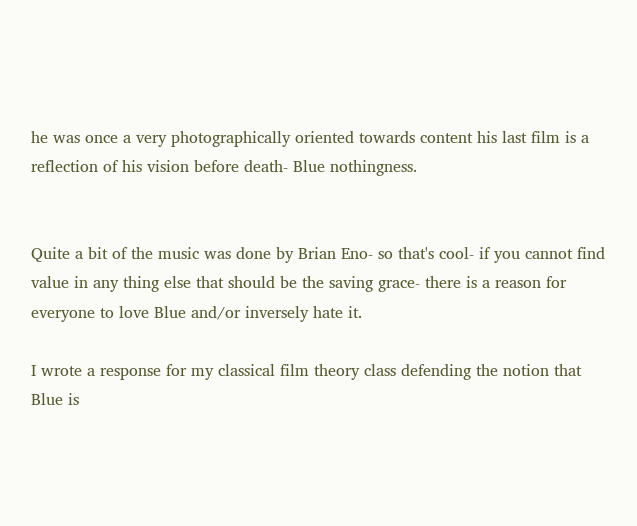he was once a very photographically oriented towards content his last film is a reflection of his vision before death- Blue nothingness.


Quite a bit of the music was done by Brian Eno- so that's cool- if you cannot find value in any thing else that should be the saving grace- there is a reason for everyone to love Blue and/or inversely hate it.

I wrote a response for my classical film theory class defending the notion that Blue is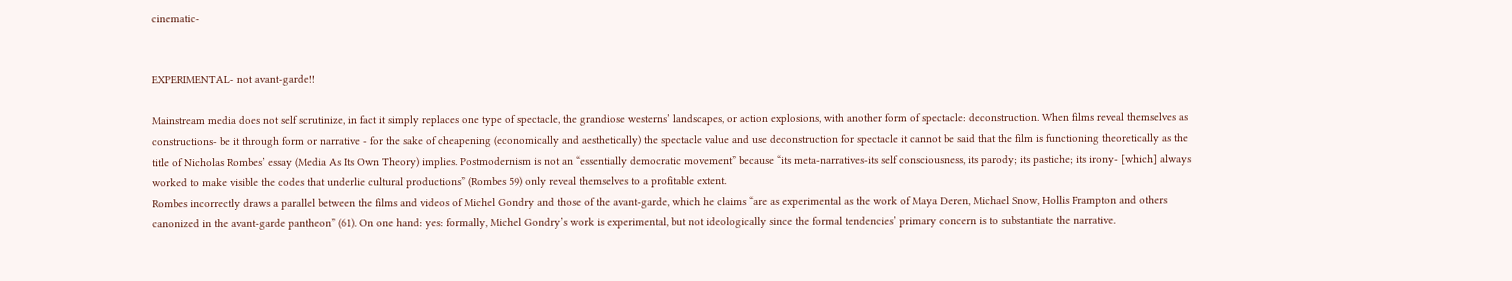cinematic-


EXPERIMENTAL- not avant-garde!!

Mainstream media does not self scrutinize, in fact it simply replaces one type of spectacle, the grandiose westerns’ landscapes, or action explosions, with another form of spectacle: deconstruction. When films reveal themselves as constructions- be it through form or narrative - for the sake of cheapening (economically and aesthetically) the spectacle value and use deconstruction for spectacle it cannot be said that the film is functioning theoretically as the title of Nicholas Rombes’ essay (Media As Its Own Theory) implies. Postmodernism is not an “essentially democratic movement” because “its meta-narratives-its self consciousness, its parody; its pastiche; its irony- [which] always worked to make visible the codes that underlie cultural productions” (Rombes 59) only reveal themselves to a profitable extent.
Rombes incorrectly draws a parallel between the films and videos of Michel Gondry and those of the avant-garde, which he claims “are as experimental as the work of Maya Deren, Michael Snow, Hollis Frampton and others canonized in the avant-garde pantheon” (61). On one hand: yes: formally, Michel Gondry’s work is experimental, but not ideologically since the formal tendencies’ primary concern is to substantiate the narrative.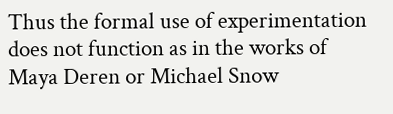Thus the formal use of experimentation does not function as in the works of Maya Deren or Michael Snow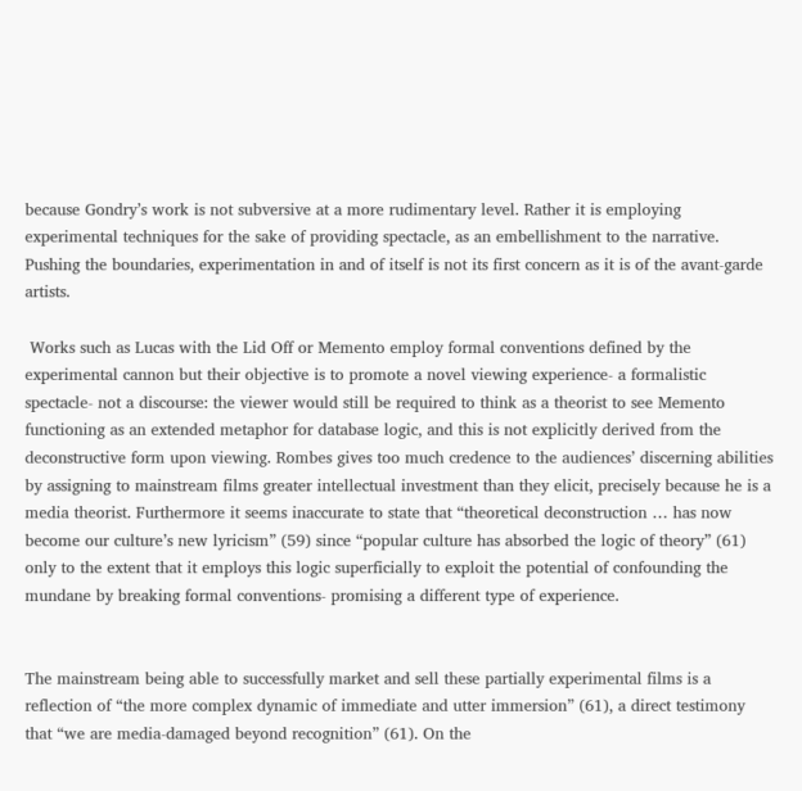because Gondry’s work is not subversive at a more rudimentary level. Rather it is employing experimental techniques for the sake of providing spectacle, as an embellishment to the narrative. Pushing the boundaries, experimentation in and of itself is not its first concern as it is of the avant-garde artists.

 Works such as Lucas with the Lid Off or Memento employ formal conventions defined by the experimental cannon but their objective is to promote a novel viewing experience- a formalistic spectacle- not a discourse: the viewer would still be required to think as a theorist to see Memento functioning as an extended metaphor for database logic, and this is not explicitly derived from the deconstructive form upon viewing. Rombes gives too much credence to the audiences’ discerning abilities by assigning to mainstream films greater intellectual investment than they elicit, precisely because he is a media theorist. Furthermore it seems inaccurate to state that “theoretical deconstruction … has now become our culture’s new lyricism” (59) since “popular culture has absorbed the logic of theory” (61) only to the extent that it employs this logic superficially to exploit the potential of confounding the mundane by breaking formal conventions- promising a different type of experience.


The mainstream being able to successfully market and sell these partially experimental films is a reflection of “the more complex dynamic of immediate and utter immersion” (61), a direct testimony that “we are media-damaged beyond recognition” (61). On the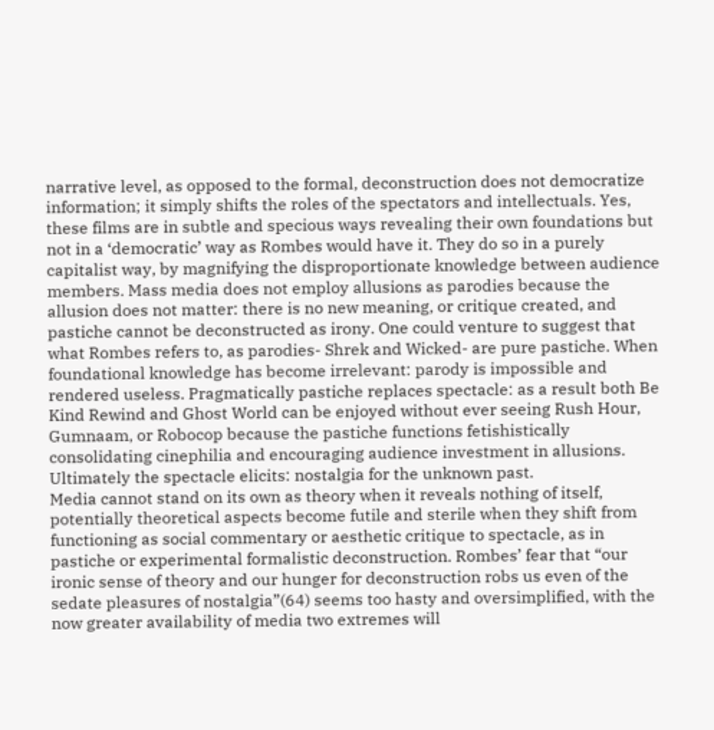narrative level, as opposed to the formal, deconstruction does not democratize information; it simply shifts the roles of the spectators and intellectuals. Yes, these films are in subtle and specious ways revealing their own foundations but not in a ‘democratic’ way as Rombes would have it. They do so in a purely capitalist way, by magnifying the disproportionate knowledge between audience members. Mass media does not employ allusions as parodies because the allusion does not matter: there is no new meaning, or critique created, and pastiche cannot be deconstructed as irony. One could venture to suggest that what Rombes refers to, as parodies- Shrek and Wicked- are pure pastiche. When foundational knowledge has become irrelevant: parody is impossible and rendered useless. Pragmatically pastiche replaces spectacle: as a result both Be Kind Rewind and Ghost World can be enjoyed without ever seeing Rush Hour, Gumnaam, or Robocop because the pastiche functions fetishistically consolidating cinephilia and encouraging audience investment in allusions. Ultimately the spectacle elicits: nostalgia for the unknown past.
Media cannot stand on its own as theory when it reveals nothing of itself, potentially theoretical aspects become futile and sterile when they shift from functioning as social commentary or aesthetic critique to spectacle, as in pastiche or experimental formalistic deconstruction. Rombes’ fear that “our ironic sense of theory and our hunger for deconstruction robs us even of the sedate pleasures of nostalgia”(64) seems too hasty and oversimplified, with the now greater availability of media two extremes will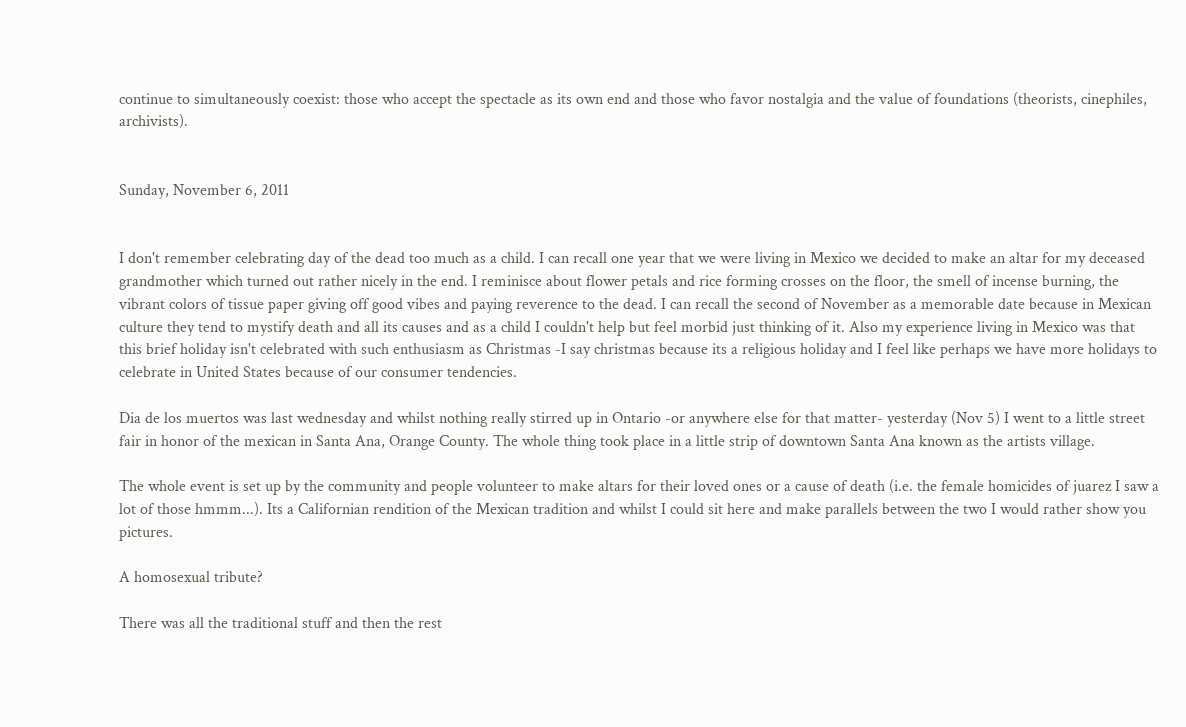continue to simultaneously coexist: those who accept the spectacle as its own end and those who favor nostalgia and the value of foundations (theorists, cinephiles, archivists).


Sunday, November 6, 2011


I don't remember celebrating day of the dead too much as a child. I can recall one year that we were living in Mexico we decided to make an altar for my deceased grandmother which turned out rather nicely in the end. I reminisce about flower petals and rice forming crosses on the floor, the smell of incense burning, the vibrant colors of tissue paper giving off good vibes and paying reverence to the dead. I can recall the second of November as a memorable date because in Mexican culture they tend to mystify death and all its causes and as a child I couldn't help but feel morbid just thinking of it. Also my experience living in Mexico was that this brief holiday isn't celebrated with such enthusiasm as Christmas -I say christmas because its a religious holiday and I feel like perhaps we have more holidays to celebrate in United States because of our consumer tendencies.

Dia de los muertos was last wednesday and whilst nothing really stirred up in Ontario -or anywhere else for that matter- yesterday (Nov 5) I went to a little street fair in honor of the mexican in Santa Ana, Orange County. The whole thing took place in a little strip of downtown Santa Ana known as the artists village.

The whole event is set up by the community and people volunteer to make altars for their loved ones or a cause of death (i.e. the female homicides of juarez I saw a lot of those hmmm...). Its a Californian rendition of the Mexican tradition and whilst I could sit here and make parallels between the two I would rather show you pictures.

A homosexual tribute?

There was all the traditional stuff and then the rest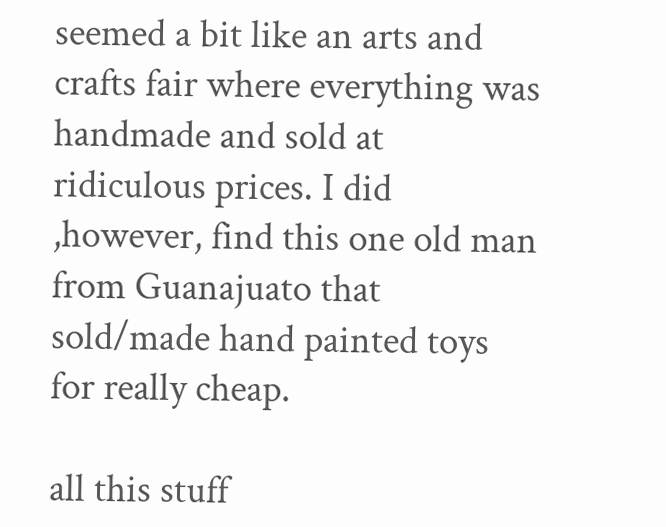seemed a bit like an arts and crafts fair where everything was handmade and sold at ridiculous prices. I did ,however, find this one old man from Guanajuato that sold/made hand painted toys for really cheap.

all this stuff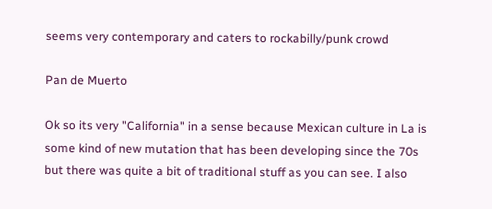seems very contemporary and caters to rockabilly/punk crowd

Pan de Muerto

Ok so its very "California" in a sense because Mexican culture in La is some kind of new mutation that has been developing since the 70s but there was quite a bit of traditional stuff as you can see. I also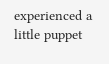experienced a little puppet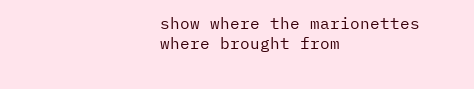show where the marionettes where brought from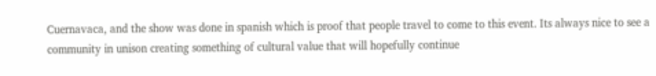Cuernavaca, and the show was done in spanish which is proof that people travel to come to this event. Its always nice to see a community in unison creating something of cultural value that will hopefully continue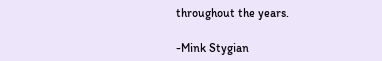throughout the years.

-Mink Stygian